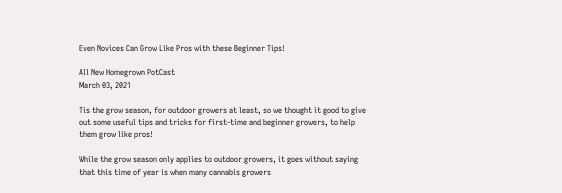Even Novices Can Grow Like Pros with these Beginner Tips!

All New Homegrown PotCast
March 03, 2021

Tis the grow season, for outdoor growers at least, so we thought it good to give out some useful tips and tricks for first-time and beginner growers, to help them grow like pros!

While the grow season only applies to outdoor growers, it goes without saying that this time of year is when many cannabis growers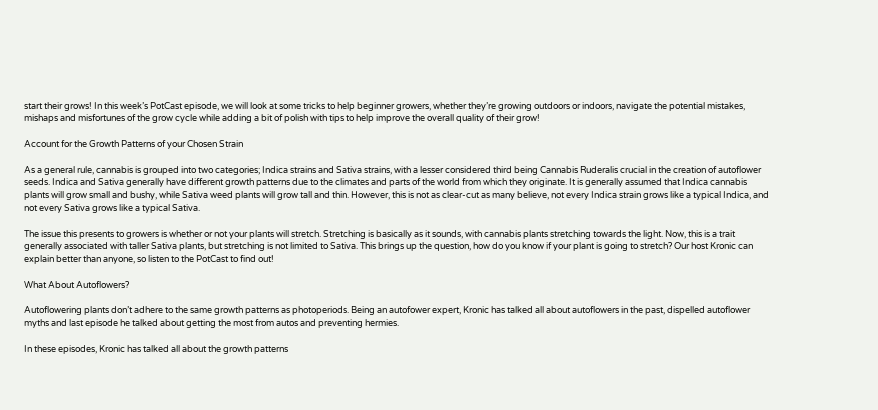start their grows! In this week’s PotCast episode, we will look at some tricks to help beginner growers, whether they’re growing outdoors or indoors, navigate the potential mistakes, mishaps and misfortunes of the grow cycle while adding a bit of polish with tips to help improve the overall quality of their grow!

Account for the Growth Patterns of your Chosen Strain

As a general rule, cannabis is grouped into two categories; Indica strains and Sativa strains, with a lesser considered third being Cannabis Ruderalis crucial in the creation of autoflower seeds. Indica and Sativa generally have different growth patterns due to the climates and parts of the world from which they originate. It is generally assumed that Indica cannabis plants will grow small and bushy, while Sativa weed plants will grow tall and thin. However, this is not as clear-cut as many believe, not every Indica strain grows like a typical Indica, and not every Sativa grows like a typical Sativa.

The issue this presents to growers is whether or not your plants will stretch. Stretching is basically as it sounds, with cannabis plants stretching towards the light. Now, this is a trait generally associated with taller Sativa plants, but stretching is not limited to Sativa. This brings up the question, how do you know if your plant is going to stretch? Our host Kronic can explain better than anyone, so listen to the PotCast to find out!

What About Autoflowers?

Autoflowering plants don’t adhere to the same growth patterns as photoperiods. Being an autofower expert, Kronic has talked all about autoflowers in the past, dispelled autoflower myths and last episode he talked about getting the most from autos and preventing hermies.

In these episodes, Kronic has talked all about the growth patterns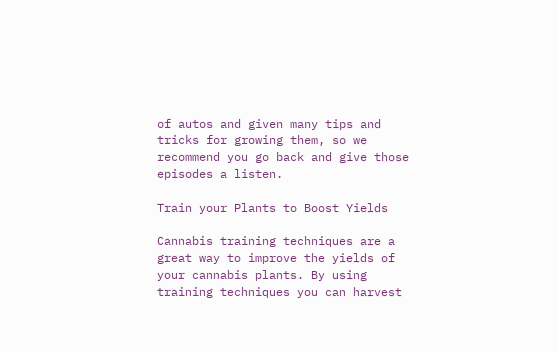of autos and given many tips and tricks for growing them, so we recommend you go back and give those episodes a listen.

Train your Plants to Boost Yields

Cannabis training techniques are a great way to improve the yields of your cannabis plants. By using training techniques you can harvest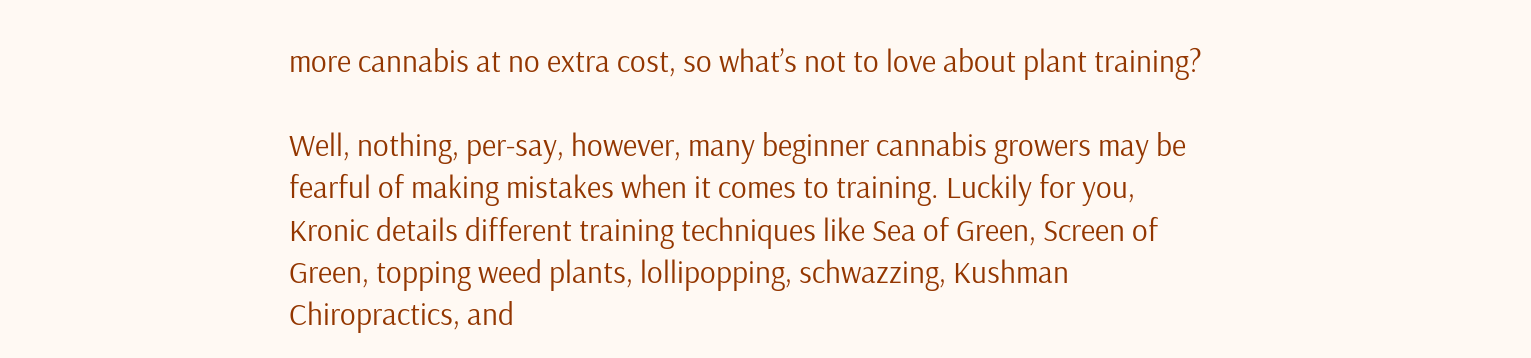more cannabis at no extra cost, so what’s not to love about plant training?

Well, nothing, per-say, however, many beginner cannabis growers may be fearful of making mistakes when it comes to training. Luckily for you, Kronic details different training techniques like Sea of Green, Screen of Green, topping weed plants, lollipopping, schwazzing, Kushman Chiropractics, and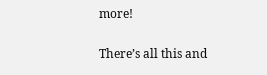more!

There’s all this and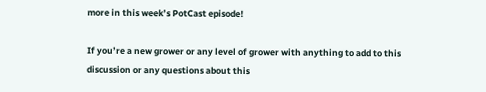more in this week’s PotCast episode!

If you’re a new grower or any level of grower with anything to add to this discussion or any questions about this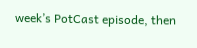week’s PotCast episode, then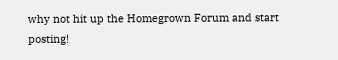why not hit up the Homegrown Forum and start posting!